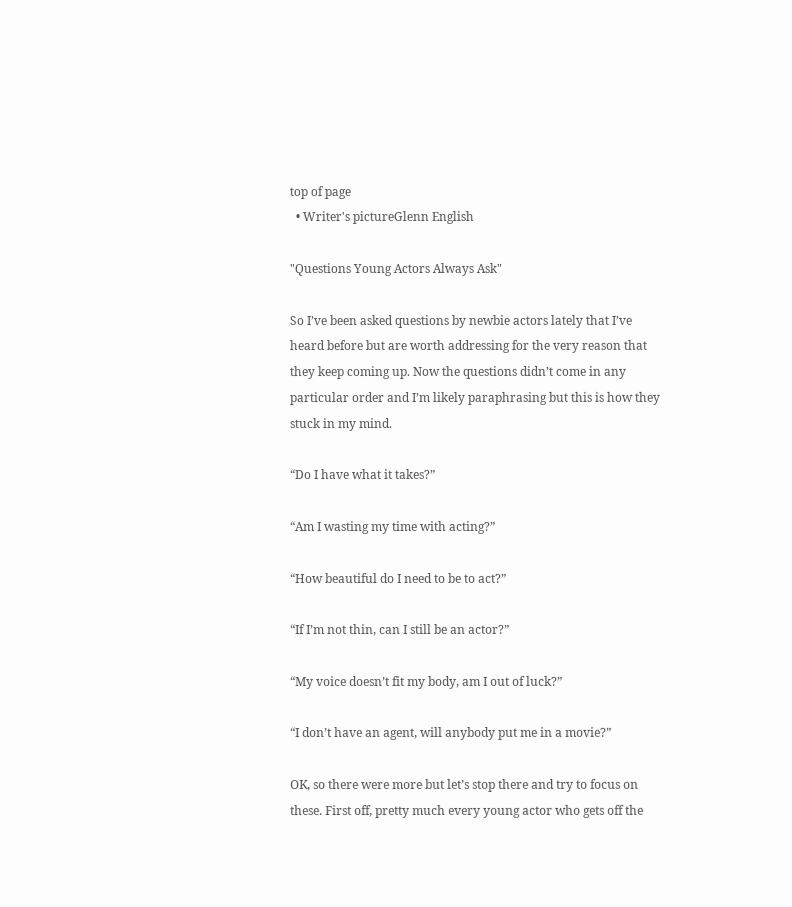top of page
  • Writer's pictureGlenn English

"Questions Young Actors Always Ask"

So I’ve been asked questions by newbie actors lately that I’ve heard before but are worth addressing for the very reason that they keep coming up. Now the questions didn’t come in any particular order and I’m likely paraphrasing but this is how they stuck in my mind.

“Do I have what it takes?”

“Am I wasting my time with acting?”

“How beautiful do I need to be to act?”

“If I’m not thin, can I still be an actor?”

“My voice doesn’t fit my body, am I out of luck?”

“I don’t have an agent, will anybody put me in a movie?”

OK, so there were more but let’s stop there and try to focus on these. First off, pretty much every young actor who gets off the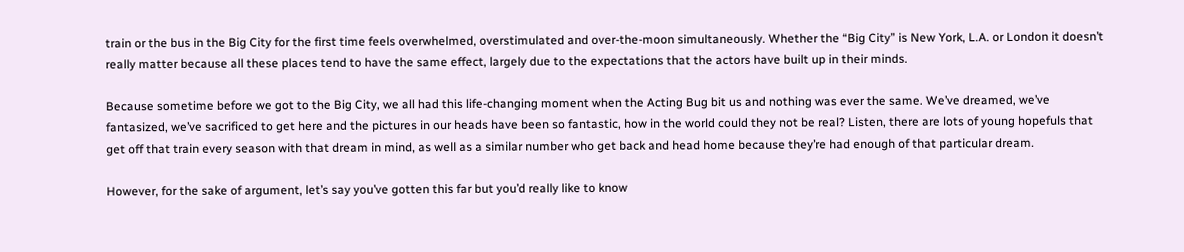train or the bus in the Big City for the first time feels overwhelmed, overstimulated and over-the-moon simultaneously. Whether the “Big City” is New York, L.A. or London it doesn’t really matter because all these places tend to have the same effect, largely due to the expectations that the actors have built up in their minds.

Because sometime before we got to the Big City, we all had this life-changing moment when the Acting Bug bit us and nothing was ever the same. We’ve dreamed, we’ve fantasized, we’ve sacrificed to get here and the pictures in our heads have been so fantastic, how in the world could they not be real? Listen, there are lots of young hopefuls that get off that train every season with that dream in mind, as well as a similar number who get back and head home because they’re had enough of that particular dream.

However, for the sake of argument, let’s say you’ve gotten this far but you’d really like to know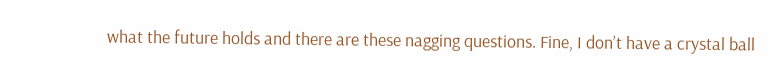what the future holds and there are these nagging questions. Fine, I don’t have a crystal ball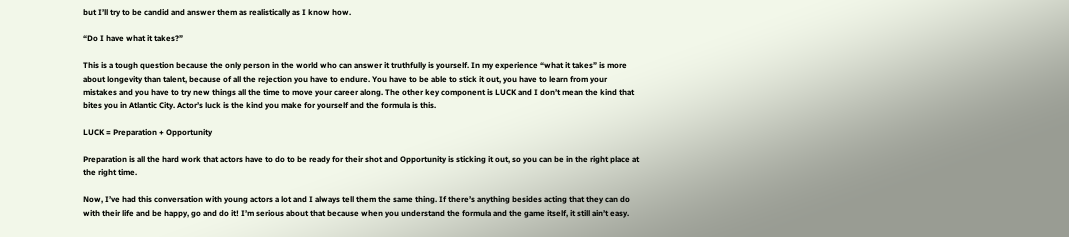but I’ll try to be candid and answer them as realistically as I know how.

“Do I have what it takes?”

This is a tough question because the only person in the world who can answer it truthfully is yourself. In my experience “what it takes” is more about longevity than talent, because of all the rejection you have to endure. You have to be able to stick it out, you have to learn from your mistakes and you have to try new things all the time to move your career along. The other key component is LUCK and I don’t mean the kind that bites you in Atlantic City. Actor’s luck is the kind you make for yourself and the formula is this.

LUCK = Preparation + Opportunity

Preparation is all the hard work that actors have to do to be ready for their shot and Opportunity is sticking it out, so you can be in the right place at the right time.

Now, I’ve had this conversation with young actors a lot and I always tell them the same thing. If there’s anything besides acting that they can do with their life and be happy, go and do it! I’m serious about that because when you understand the formula and the game itself, it still ain’t easy.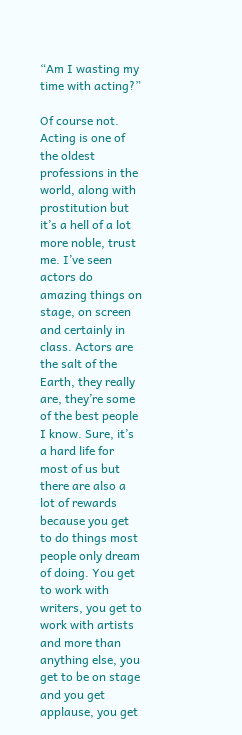“Am I wasting my time with acting?”

Of course not. Acting is one of the oldest professions in the world, along with prostitution but it’s a hell of a lot more noble, trust me. I’ve seen actors do amazing things on stage, on screen and certainly in class. Actors are the salt of the Earth, they really are, they’re some of the best people I know. Sure, it’s a hard life for most of us but there are also a lot of rewards because you get to do things most people only dream of doing. You get to work with writers, you get to work with artists and more than anything else, you get to be on stage and you get applause, you get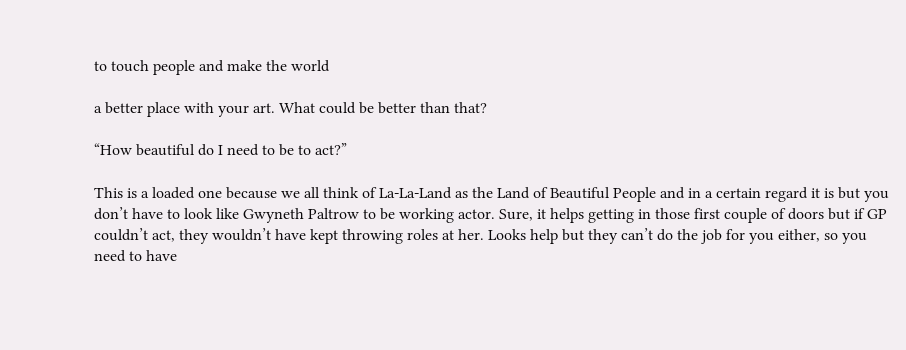to touch people and make the world

a better place with your art. What could be better than that?

“How beautiful do I need to be to act?”

This is a loaded one because we all think of La-La-Land as the Land of Beautiful People and in a certain regard it is but you don’t have to look like Gwyneth Paltrow to be working actor. Sure, it helps getting in those first couple of doors but if GP couldn’t act, they wouldn’t have kept throwing roles at her. Looks help but they can’t do the job for you either, so you need to have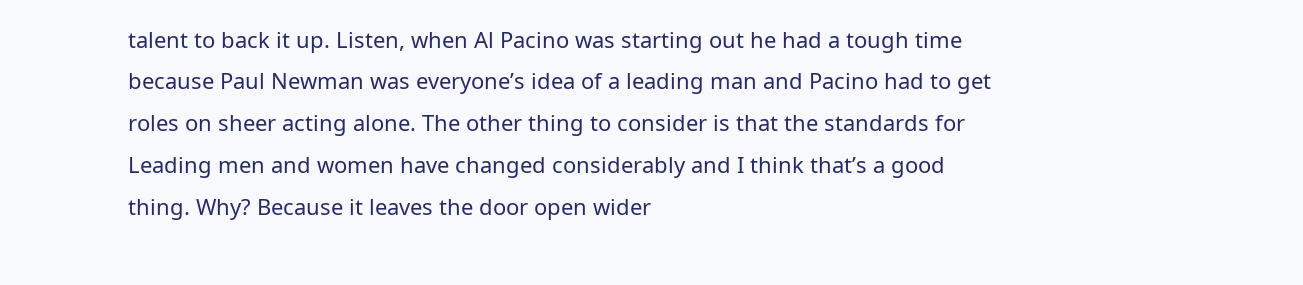talent to back it up. Listen, when Al Pacino was starting out he had a tough time because Paul Newman was everyone’s idea of a leading man and Pacino had to get roles on sheer acting alone. The other thing to consider is that the standards for Leading men and women have changed considerably and I think that’s a good thing. Why? Because it leaves the door open wider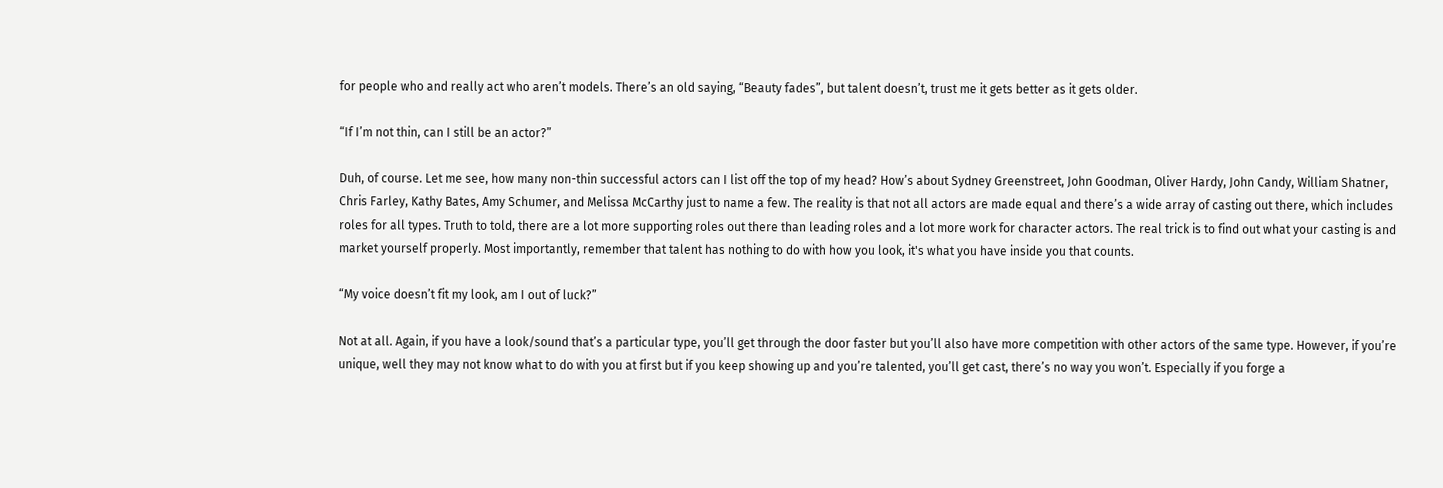for people who and really act who aren’t models. There’s an old saying, “Beauty fades”, but talent doesn’t, trust me it gets better as it gets older.

“If I’m not thin, can I still be an actor?”

Duh, of course. Let me see, how many non-thin successful actors can I list off the top of my head? How’s about Sydney Greenstreet, John Goodman, Oliver Hardy, John Candy, William Shatner, Chris Farley, Kathy Bates, Amy Schumer, and Melissa McCarthy just to name a few. The reality is that not all actors are made equal and there’s a wide array of casting out there, which includes roles for all types. Truth to told, there are a lot more supporting roles out there than leading roles and a lot more work for character actors. The real trick is to find out what your casting is and market yourself properly. Most importantly, remember that talent has nothing to do with how you look, it's what you have inside you that counts.

“My voice doesn’t fit my look, am I out of luck?”

Not at all. Again, if you have a look/sound that’s a particular type, you’ll get through the door faster but you’ll also have more competition with other actors of the same type. However, if you’re unique, well they may not know what to do with you at first but if you keep showing up and you’re talented, you’ll get cast, there’s no way you won’t. Especially if you forge a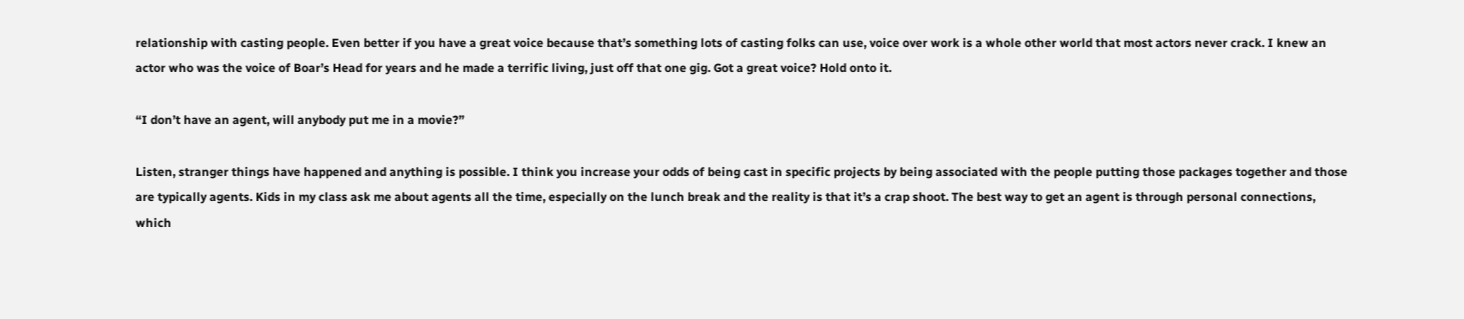relationship with casting people. Even better if you have a great voice because that’s something lots of casting folks can use, voice over work is a whole other world that most actors never crack. I knew an actor who was the voice of Boar’s Head for years and he made a terrific living, just off that one gig. Got a great voice? Hold onto it.

“I don’t have an agent, will anybody put me in a movie?”

Listen, stranger things have happened and anything is possible. I think you increase your odds of being cast in specific projects by being associated with the people putting those packages together and those are typically agents. Kids in my class ask me about agents all the time, especially on the lunch break and the reality is that it’s a crap shoot. The best way to get an agent is through personal connections, which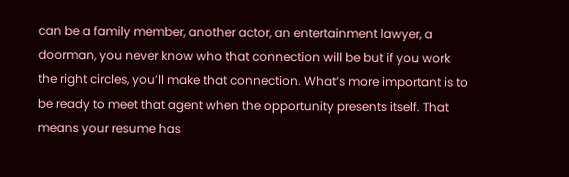can be a family member, another actor, an entertainment lawyer, a doorman, you never know who that connection will be but if you work the right circles, you’ll make that connection. What’s more important is to be ready to meet that agent when the opportunity presents itself. That means your resume has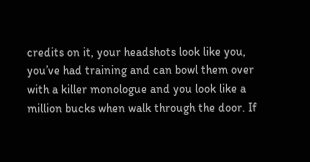credits on it, your headshots look like you, you’ve had training and can bowl them over with a killer monologue and you look like a million bucks when walk through the door. If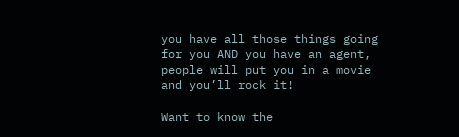you have all those things going for you AND you have an agent, people will put you in a movie and you’ll rock it!

Want to know the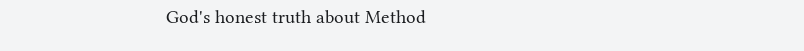God's honest truth about Method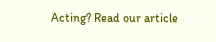Acting? Read our article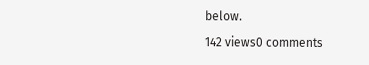below.

142 views0 comments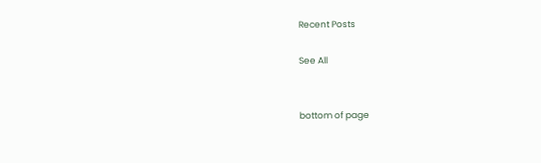Recent Posts

See All


bottom of page